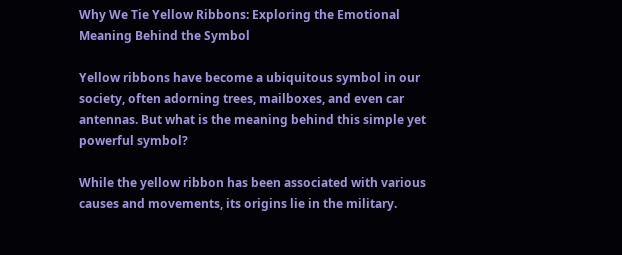Why We Tie Yellow Ribbons: Exploring the Emotional Meaning Behind the Symbol

Yellow ribbons have become a ubiquitous symbol in our society, often adorning trees, mailboxes, and even car antennas. But what is the meaning behind this simple yet powerful symbol?

While the yellow ribbon has been associated with various causes and movements, its origins lie in the military.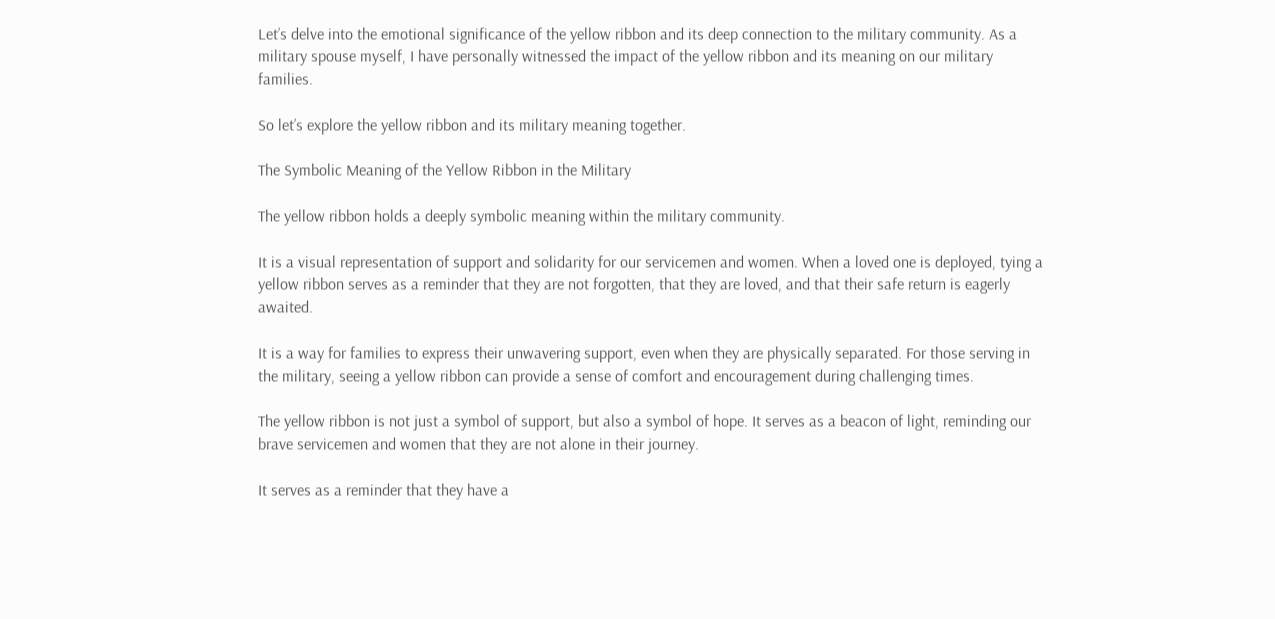Let’s delve into the emotional significance of the yellow ribbon and its deep connection to the military community. As a military spouse myself, I have personally witnessed the impact of the yellow ribbon and its meaning on our military families.

So let’s explore the yellow ribbon and its military meaning together.

The Symbolic Meaning of the Yellow Ribbon in the Military

The yellow ribbon holds a deeply symbolic meaning within the military community.

It is a visual representation of support and solidarity for our servicemen and women. When a loved one is deployed, tying a yellow ribbon serves as a reminder that they are not forgotten, that they are loved, and that their safe return is eagerly awaited.

It is a way for families to express their unwavering support, even when they are physically separated. For those serving in the military, seeing a yellow ribbon can provide a sense of comfort and encouragement during challenging times.

The yellow ribbon is not just a symbol of support, but also a symbol of hope. It serves as a beacon of light, reminding our brave servicemen and women that they are not alone in their journey.

It serves as a reminder that they have a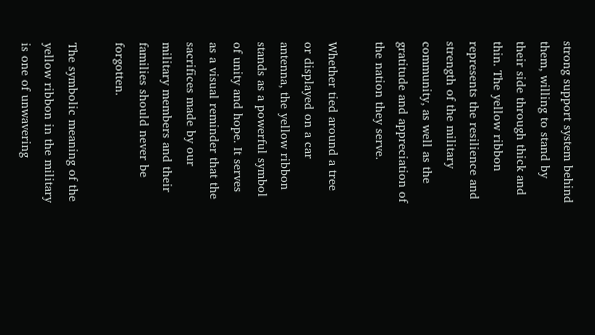strong support system behind them, willing to stand by their side through thick and thin. The yellow ribbon represents the resilience and strength of the military community, as well as the gratitude and appreciation of the nation they serve.

Whether tied around a tree or displayed on a car antenna, the yellow ribbon stands as a powerful symbol of unity and hope. It serves as a visual reminder that the sacrifices made by our military members and their families should never be forgotten.

The symbolic meaning of the yellow ribbon in the military is one of unwavering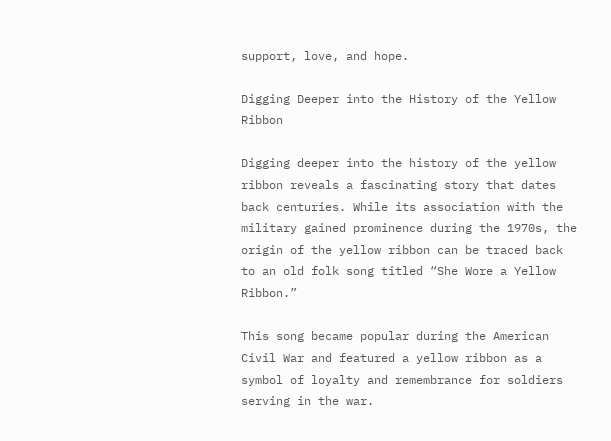support, love, and hope.

Digging Deeper into the History of the Yellow Ribbon

Digging deeper into the history of the yellow ribbon reveals a fascinating story that dates back centuries. While its association with the military gained prominence during the 1970s, the origin of the yellow ribbon can be traced back to an old folk song titled “She Wore a Yellow Ribbon.”

This song became popular during the American Civil War and featured a yellow ribbon as a symbol of loyalty and remembrance for soldiers serving in the war.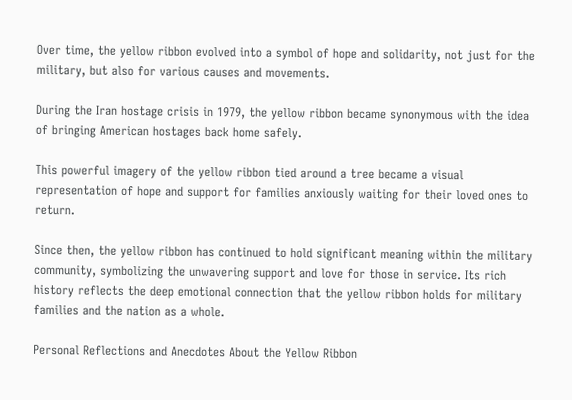Over time, the yellow ribbon evolved into a symbol of hope and solidarity, not just for the military, but also for various causes and movements.

During the Iran hostage crisis in 1979, the yellow ribbon became synonymous with the idea of bringing American hostages back home safely.

This powerful imagery of the yellow ribbon tied around a tree became a visual representation of hope and support for families anxiously waiting for their loved ones to return.

Since then, the yellow ribbon has continued to hold significant meaning within the military community, symbolizing the unwavering support and love for those in service. Its rich history reflects the deep emotional connection that the yellow ribbon holds for military families and the nation as a whole.

Personal Reflections and Anecdotes About the Yellow Ribbon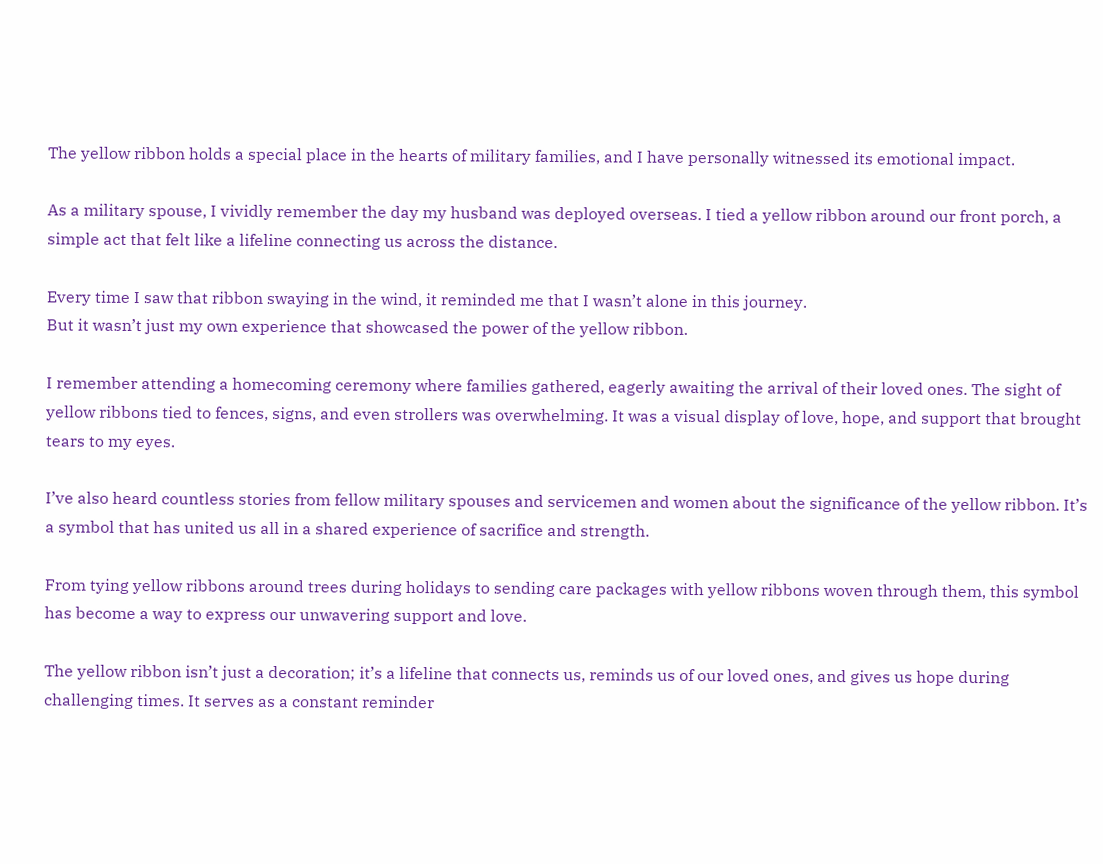The yellow ribbon holds a special place in the hearts of military families, and I have personally witnessed its emotional impact.

As a military spouse, I vividly remember the day my husband was deployed overseas. I tied a yellow ribbon around our front porch, a simple act that felt like a lifeline connecting us across the distance.

Every time I saw that ribbon swaying in the wind, it reminded me that I wasn’t alone in this journey.
But it wasn’t just my own experience that showcased the power of the yellow ribbon.

I remember attending a homecoming ceremony where families gathered, eagerly awaiting the arrival of their loved ones. The sight of yellow ribbons tied to fences, signs, and even strollers was overwhelming. It was a visual display of love, hope, and support that brought tears to my eyes.

I’ve also heard countless stories from fellow military spouses and servicemen and women about the significance of the yellow ribbon. It’s a symbol that has united us all in a shared experience of sacrifice and strength.

From tying yellow ribbons around trees during holidays to sending care packages with yellow ribbons woven through them, this symbol has become a way to express our unwavering support and love.

The yellow ribbon isn’t just a decoration; it’s a lifeline that connects us, reminds us of our loved ones, and gives us hope during challenging times. It serves as a constant reminder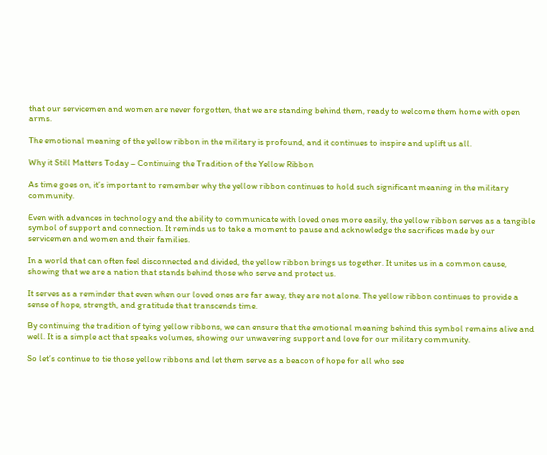that our servicemen and women are never forgotten, that we are standing behind them, ready to welcome them home with open arms.

The emotional meaning of the yellow ribbon in the military is profound, and it continues to inspire and uplift us all.

Why it Still Matters Today – Continuing the Tradition of the Yellow Ribbon

As time goes on, it’s important to remember why the yellow ribbon continues to hold such significant meaning in the military community.

Even with advances in technology and the ability to communicate with loved ones more easily, the yellow ribbon serves as a tangible symbol of support and connection. It reminds us to take a moment to pause and acknowledge the sacrifices made by our servicemen and women and their families.

In a world that can often feel disconnected and divided, the yellow ribbon brings us together. It unites us in a common cause, showing that we are a nation that stands behind those who serve and protect us.

It serves as a reminder that even when our loved ones are far away, they are not alone. The yellow ribbon continues to provide a sense of hope, strength, and gratitude that transcends time.

By continuing the tradition of tying yellow ribbons, we can ensure that the emotional meaning behind this symbol remains alive and well. It is a simple act that speaks volumes, showing our unwavering support and love for our military community.

So let’s continue to tie those yellow ribbons and let them serve as a beacon of hope for all who see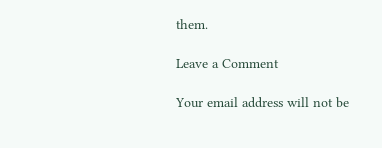them.

Leave a Comment

Your email address will not be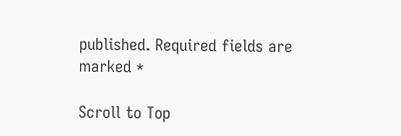published. Required fields are marked *

Scroll to Top